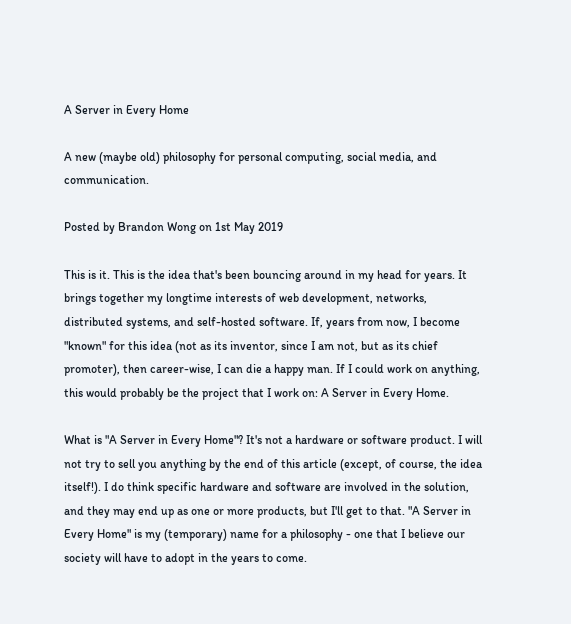A Server in Every Home

A new (maybe old) philosophy for personal computing, social media, and communication.

Posted by Brandon Wong on 1st May 2019

This is it. This is the idea that's been bouncing around in my head for years. It brings together my longtime interests of web development, networks, distributed systems, and self-hosted software. If, years from now, I become "known" for this idea (not as its inventor, since I am not, but as its chief promoter), then career-wise, I can die a happy man. If I could work on anything, this would probably be the project that I work on: A Server in Every Home.

What is "A Server in Every Home"? It's not a hardware or software product. I will not try to sell you anything by the end of this article (except, of course, the idea itself!). I do think specific hardware and software are involved in the solution, and they may end up as one or more products, but I'll get to that. "A Server in Every Home" is my (temporary) name for a philosophy - one that I believe our society will have to adopt in the years to come.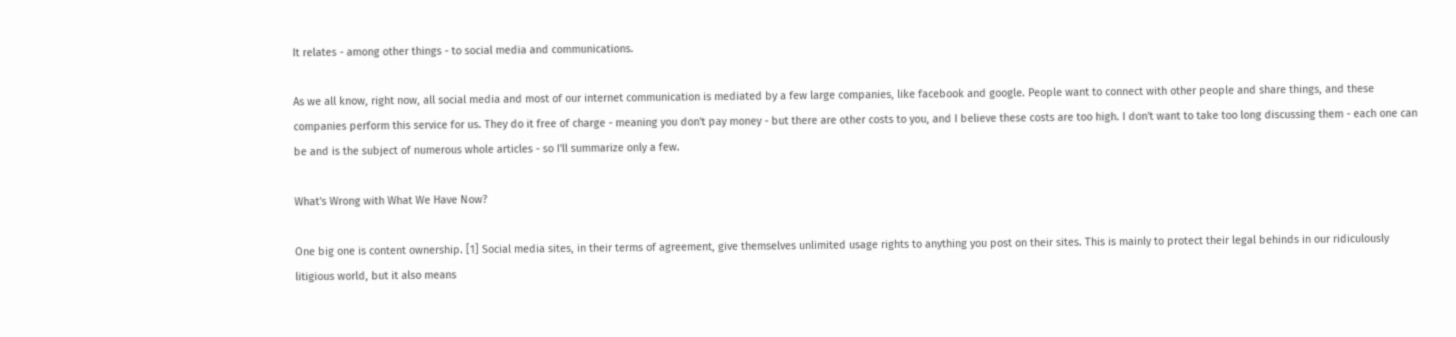It relates - among other things - to social media and communications.

As we all know, right now, all social media and most of our internet communication is mediated by a few large companies, like facebook and google. People want to connect with other people and share things, and these companies perform this service for us. They do it free of charge - meaning you don't pay money - but there are other costs to you, and I believe these costs are too high. I don't want to take too long discussing them - each one can be and is the subject of numerous whole articles - so I'll summarize only a few.

What's Wrong with What We Have Now?

One big one is content ownership. [1] Social media sites, in their terms of agreement, give themselves unlimited usage rights to anything you post on their sites. This is mainly to protect their legal behinds in our ridiculously litigious world, but it also means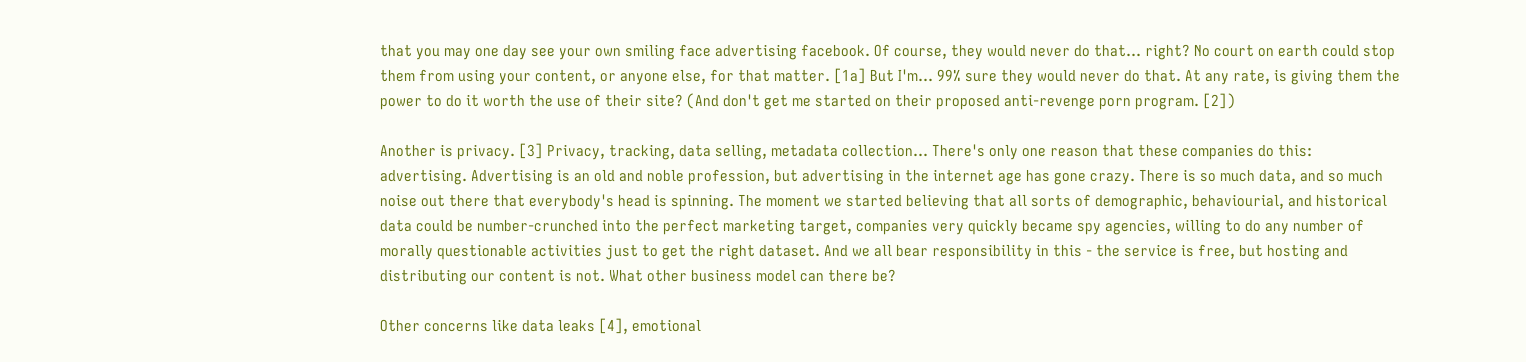that you may one day see your own smiling face advertising facebook. Of course, they would never do that... right? No court on earth could stop them from using your content, or anyone else, for that matter. [1a] But I'm... 99% sure they would never do that. At any rate, is giving them the power to do it worth the use of their site? (And don't get me started on their proposed anti-revenge porn program. [2])

Another is privacy. [3] Privacy, tracking, data selling, metadata collection... There's only one reason that these companies do this: advertising. Advertising is an old and noble profession, but advertising in the internet age has gone crazy. There is so much data, and so much noise out there that everybody's head is spinning. The moment we started believing that all sorts of demographic, behaviourial, and historical data could be number-crunched into the perfect marketing target, companies very quickly became spy agencies, willing to do any number of morally questionable activities just to get the right dataset. And we all bear responsibility in this - the service is free, but hosting and distributing our content is not. What other business model can there be?

Other concerns like data leaks [4], emotional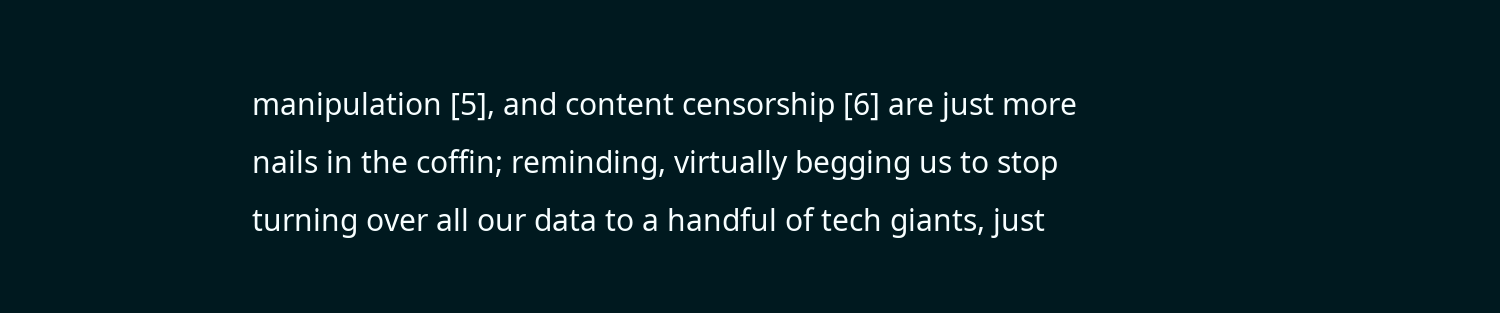manipulation [5], and content censorship [6] are just more nails in the coffin; reminding, virtually begging us to stop turning over all our data to a handful of tech giants, just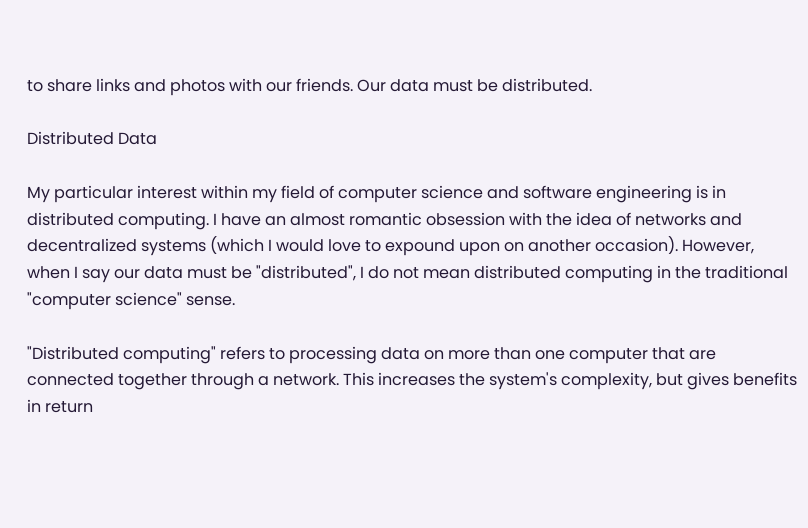to share links and photos with our friends. Our data must be distributed.

Distributed Data

My particular interest within my field of computer science and software engineering is in distributed computing. I have an almost romantic obsession with the idea of networks and decentralized systems (which I would love to expound upon on another occasion). However, when I say our data must be "distributed", I do not mean distributed computing in the traditional "computer science" sense.

"Distributed computing" refers to processing data on more than one computer that are connected together through a network. This increases the system's complexity, but gives benefits in return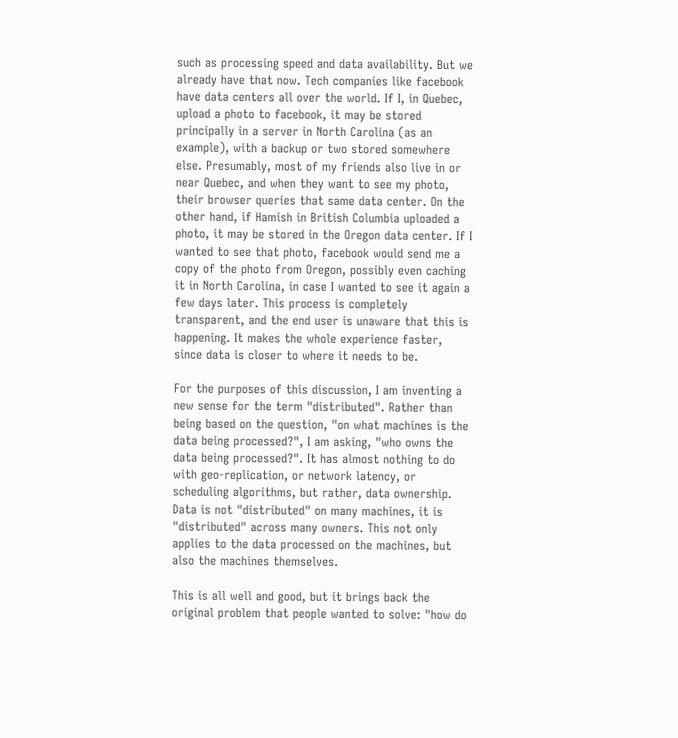such as processing speed and data availability. But we already have that now. Tech companies like facebook have data centers all over the world. If I, in Quebec, upload a photo to facebook, it may be stored principally in a server in North Carolina (as an example), with a backup or two stored somewhere else. Presumably, most of my friends also live in or near Quebec, and when they want to see my photo, their browser queries that same data center. On the other hand, if Hamish in British Columbia uploaded a photo, it may be stored in the Oregon data center. If I wanted to see that photo, facebook would send me a copy of the photo from Oregon, possibly even caching it in North Carolina, in case I wanted to see it again a few days later. This process is completely transparent, and the end user is unaware that this is happening. It makes the whole experience faster, since data is closer to where it needs to be.

For the purposes of this discussion, I am inventing a new sense for the term "distributed". Rather than being based on the question, "on what machines is the data being processed?", I am asking, "who owns the data being processed?". It has almost nothing to do with geo-replication, or network latency, or scheduling algorithms, but rather, data ownership. Data is not "distributed" on many machines, it is "distributed" across many owners. This not only applies to the data processed on the machines, but also the machines themselves.

This is all well and good, but it brings back the original problem that people wanted to solve: "how do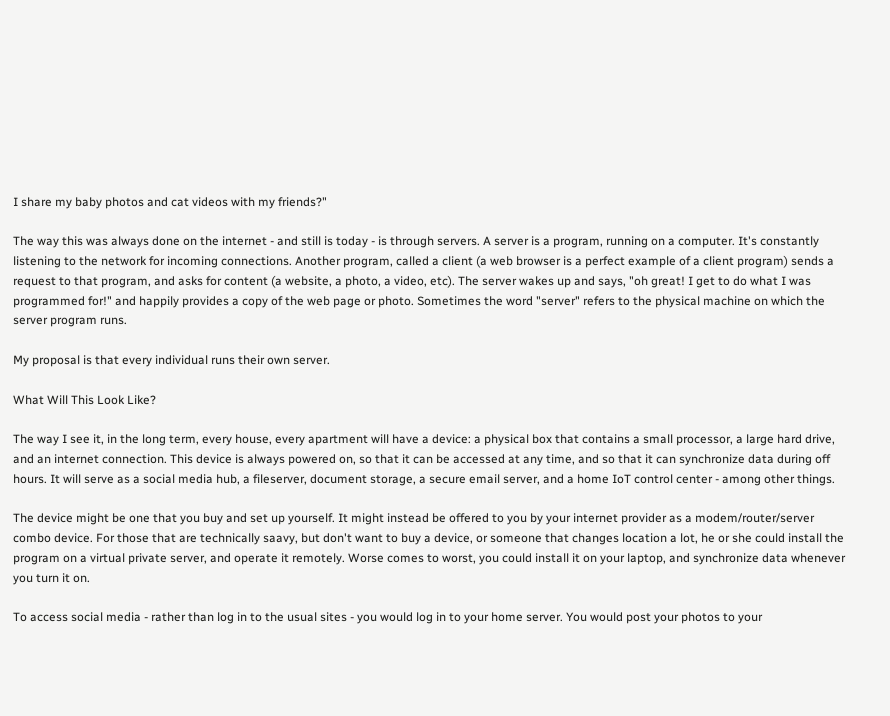I share my baby photos and cat videos with my friends?"

The way this was always done on the internet - and still is today - is through servers. A server is a program, running on a computer. It's constantly listening to the network for incoming connections. Another program, called a client (a web browser is a perfect example of a client program) sends a request to that program, and asks for content (a website, a photo, a video, etc). The server wakes up and says, "oh great! I get to do what I was programmed for!" and happily provides a copy of the web page or photo. Sometimes the word "server" refers to the physical machine on which the server program runs.

My proposal is that every individual runs their own server.

What Will This Look Like?

The way I see it, in the long term, every house, every apartment will have a device: a physical box that contains a small processor, a large hard drive, and an internet connection. This device is always powered on, so that it can be accessed at any time, and so that it can synchronize data during off hours. It will serve as a social media hub, a fileserver, document storage, a secure email server, and a home IoT control center - among other things.

The device might be one that you buy and set up yourself. It might instead be offered to you by your internet provider as a modem/router/server combo device. For those that are technically saavy, but don't want to buy a device, or someone that changes location a lot, he or she could install the program on a virtual private server, and operate it remotely. Worse comes to worst, you could install it on your laptop, and synchronize data whenever you turn it on.

To access social media - rather than log in to the usual sites - you would log in to your home server. You would post your photos to your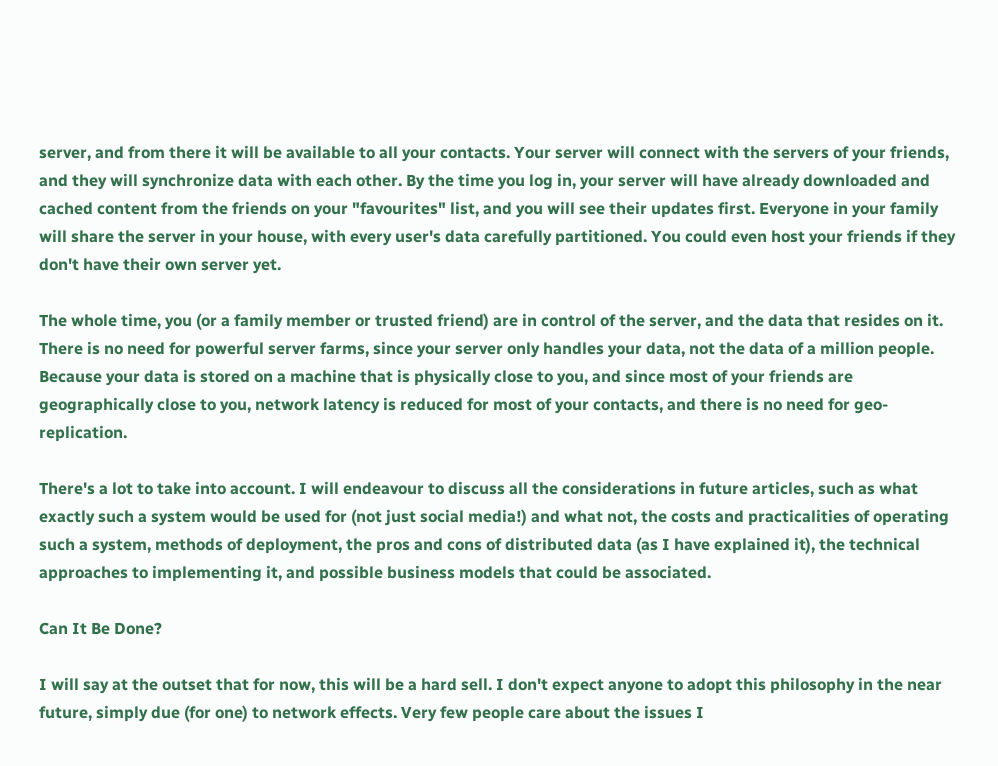server, and from there it will be available to all your contacts. Your server will connect with the servers of your friends, and they will synchronize data with each other. By the time you log in, your server will have already downloaded and cached content from the friends on your "favourites" list, and you will see their updates first. Everyone in your family will share the server in your house, with every user's data carefully partitioned. You could even host your friends if they don't have their own server yet.

The whole time, you (or a family member or trusted friend) are in control of the server, and the data that resides on it. There is no need for powerful server farms, since your server only handles your data, not the data of a million people. Because your data is stored on a machine that is physically close to you, and since most of your friends are geographically close to you, network latency is reduced for most of your contacts, and there is no need for geo-replication.

There's a lot to take into account. I will endeavour to discuss all the considerations in future articles, such as what exactly such a system would be used for (not just social media!) and what not, the costs and practicalities of operating such a system, methods of deployment, the pros and cons of distributed data (as I have explained it), the technical approaches to implementing it, and possible business models that could be associated.

Can It Be Done?

I will say at the outset that for now, this will be a hard sell. I don't expect anyone to adopt this philosophy in the near future, simply due (for one) to network effects. Very few people care about the issues I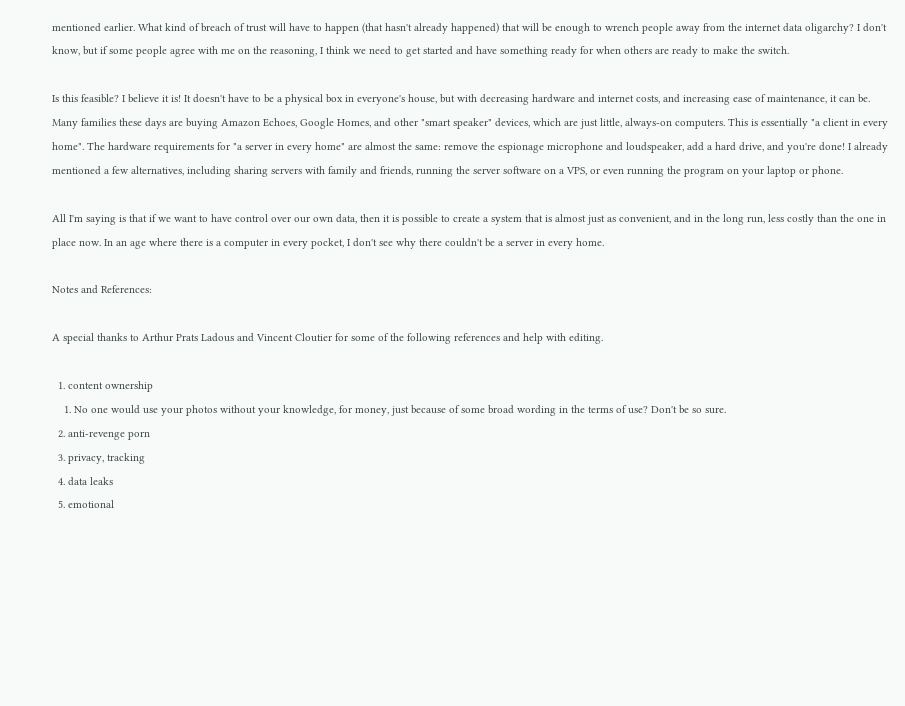mentioned earlier. What kind of breach of trust will have to happen (that hasn't already happened) that will be enough to wrench people away from the internet data oligarchy? I don't know, but if some people agree with me on the reasoning, I think we need to get started and have something ready for when others are ready to make the switch.

Is this feasible? I believe it is! It doesn't have to be a physical box in everyone's house, but with decreasing hardware and internet costs, and increasing ease of maintenance, it can be. Many families these days are buying Amazon Echoes, Google Homes, and other "smart speaker" devices, which are just little, always-on computers. This is essentially "a client in every home". The hardware requirements for "a server in every home" are almost the same: remove the espionage microphone and loudspeaker, add a hard drive, and you're done! I already mentioned a few alternatives, including sharing servers with family and friends, running the server software on a VPS, or even running the program on your laptop or phone.

All I'm saying is that if we want to have control over our own data, then it is possible to create a system that is almost just as convenient, and in the long run, less costly than the one in place now. In an age where there is a computer in every pocket, I don't see why there couldn't be a server in every home.

Notes and References:

A special thanks to Arthur Prats Ladous and Vincent Cloutier for some of the following references and help with editing.

  1. content ownership
    1. No one would use your photos without your knowledge, for money, just because of some broad wording in the terms of use? Don't be so sure.
  2. anti-revenge porn
  3. privacy, tracking
  4. data leaks
  5. emotional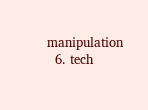manipulation
  6. tech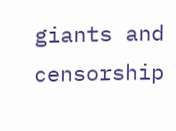giants and censorship